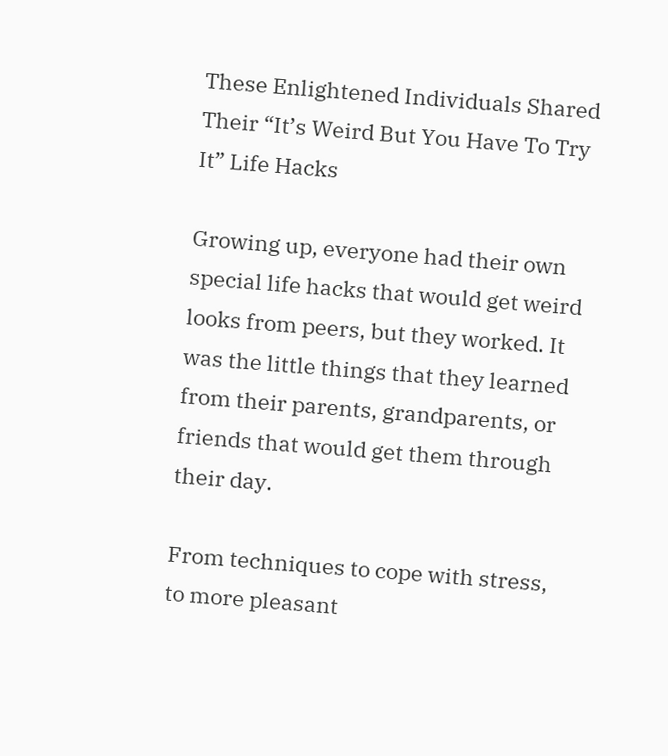These Enlightened Individuals Shared Their “It’s Weird But You Have To Try It” Life Hacks

Growing up, everyone had their own special life hacks that would get weird looks from peers, but they worked. It was the little things that they learned from their parents, grandparents, or friends that would get them through their day.

From techniques to cope with stress, to more pleasant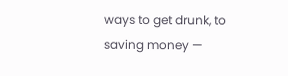ways to get drunk, to saving money —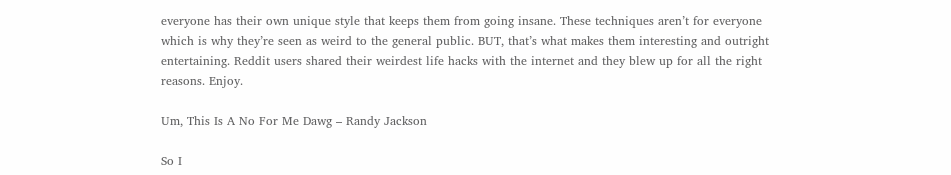everyone has their own unique style that keeps them from going insane. These techniques aren’t for everyone which is why they’re seen as weird to the general public. BUT, that’s what makes them interesting and outright entertaining. Reddit users shared their weirdest life hacks with the internet and they blew up for all the right reasons. Enjoy.

Um, This Is A No For Me Dawg – Randy Jackson

So I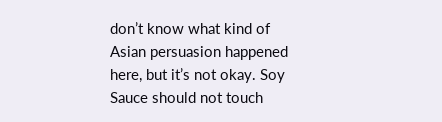don’t know what kind of Asian persuasion happened here, but it’s not okay. Soy Sauce should not touch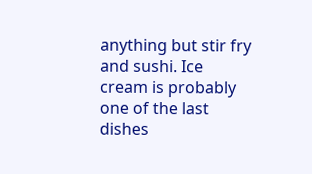anything but stir fry and sushi. Ice cream is probably one of the last dishes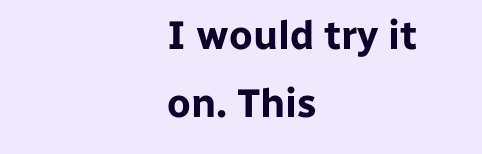I would try it on. This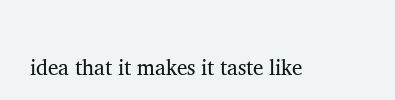idea that it makes it taste like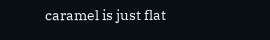caramel is just flat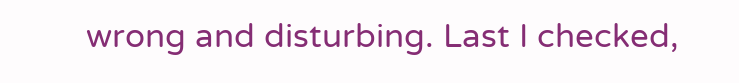wrong and disturbing. Last I checked,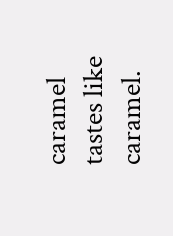caramel tastes like caramel.